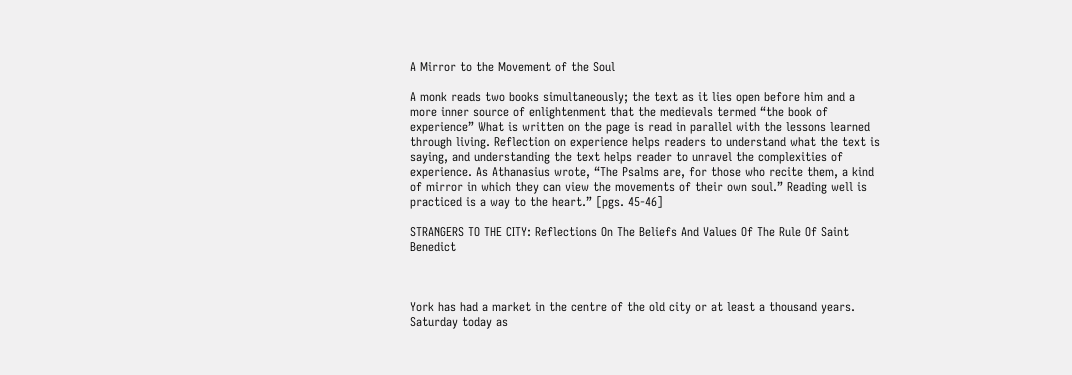A Mirror to the Movement of the Soul

A monk reads two books simultaneously; the text as it lies open before him and a more inner source of enlightenment that the medievals termed “the book of experience” What is written on the page is read in parallel with the lessons learned through living. Reflection on experience helps readers to understand what the text is saying, and understanding the text helps reader to unravel the complexities of experience. As Athanasius wrote, “The Psalms are, for those who recite them, a kind of mirror in which they can view the movements of their own soul.” Reading well is practiced is a way to the heart.” [pgs. 45-46]

STRANGERS TO THE CITY: Reflections On The Beliefs And Values Of The Rule Of Saint Benedict



York has had a market in the centre of the old city or at least a thousand years. Saturday today as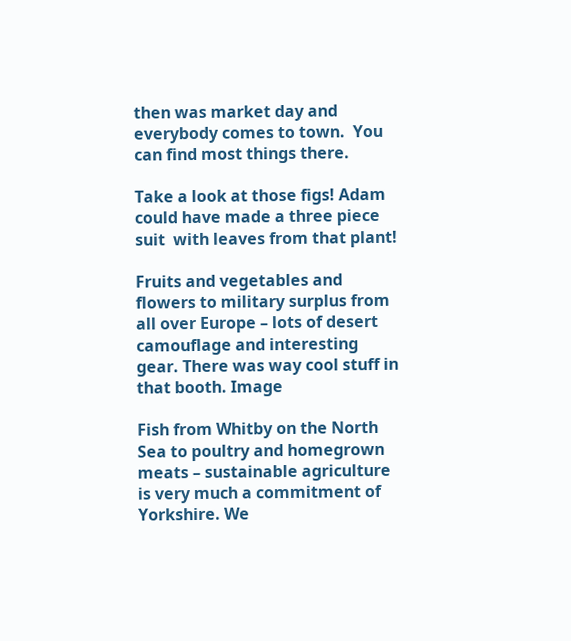then was market day and everybody comes to town.  You can find most things there.

Take a look at those figs! Adam could have made a three piece suit  with leaves from that plant!

Fruits and vegetables and flowers to military surplus from all over Europe – lots of desert  camouflage and interesting gear. There was way cool stuff in that booth. Image

Fish from Whitby on the North Sea to poultry and homegrown meats – sustainable agriculture is very much a commitment of Yorkshire. We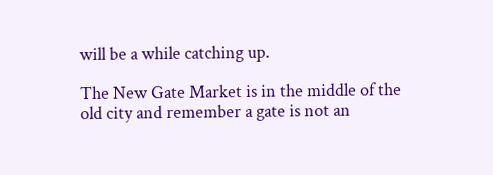will be a while catching up.

The New Gate Market is in the middle of the old city and remember a gate is not an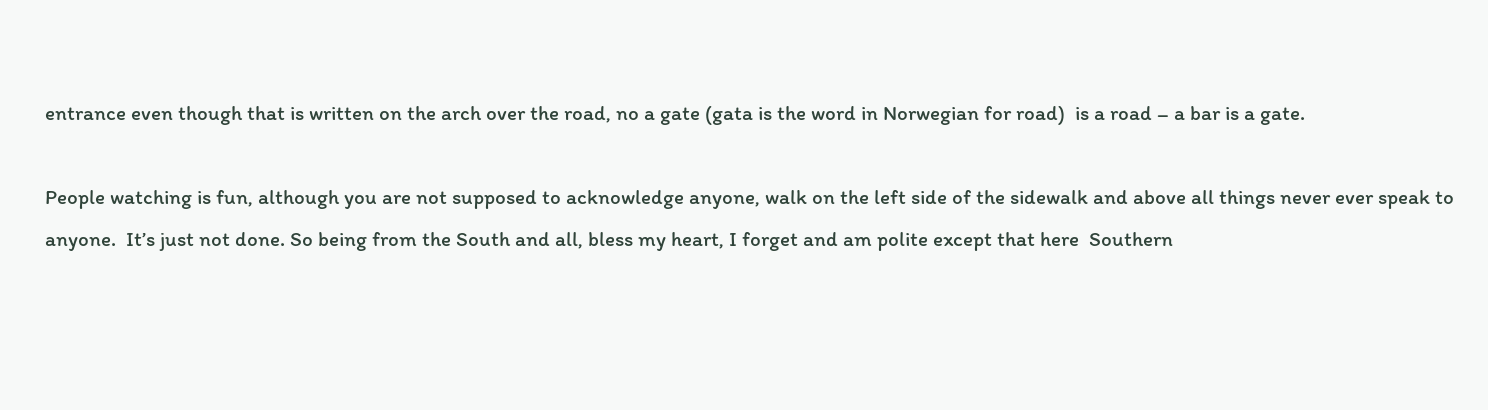entrance even though that is written on the arch over the road, no a gate (gata is the word in Norwegian for road)  is a road – a bar is a gate.

People watching is fun, although you are not supposed to acknowledge anyone, walk on the left side of the sidewalk and above all things never ever speak to anyone.  It’s just not done. So being from the South and all, bless my heart, I forget and am polite except that here  Southern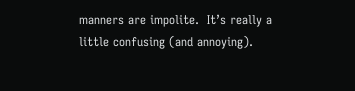manners are impolite.  It’s really a little confusing (and annoying).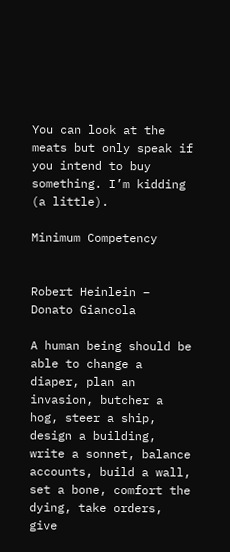You can look at the meats but only speak if you intend to buy something. I’m kidding (a little).

Minimum Competency


Robert Heinlein – Donato Giancola

A human being should be able to change a diaper, plan an invasion, butcher a hog, steer a ship, design a building, write a sonnet, balance accounts, build a wall, set a bone, comfort the dying, take orders, give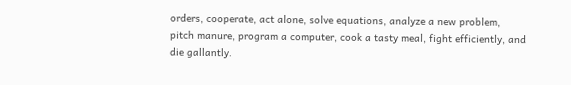orders, cooperate, act alone, solve equations, analyze a new problem, pitch manure, program a computer, cook a tasty meal, fight efficiently, and die gallantly.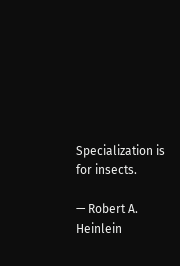Specialization is for insects.

— Robert A. Heinlein